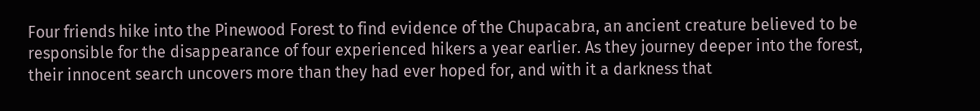Four friends hike into the Pinewood Forest to find evidence of the Chupacabra, an ancient creature believed to be responsible for the disappearance of four experienced hikers a year earlier. As they journey deeper into the forest, their innocent search uncovers more than they had ever hoped for, and with it a darkness that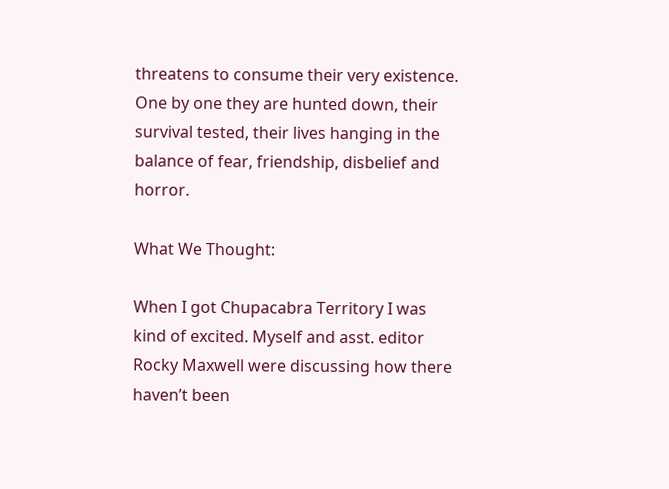threatens to consume their very existence. One by one they are hunted down, their survival tested, their lives hanging in the balance of fear, friendship, disbelief and horror.

What We Thought:

When I got Chupacabra Territory I was kind of excited. Myself and asst. editor Rocky Maxwell were discussing how there haven’t been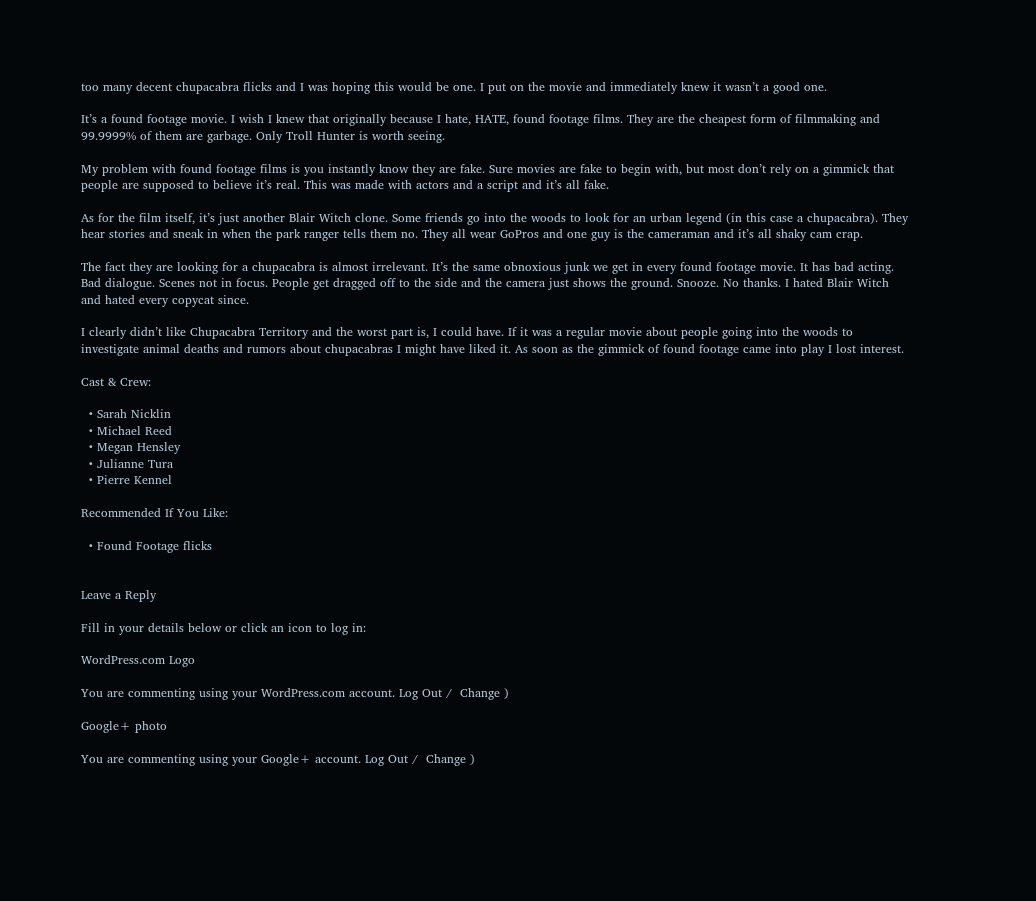too many decent chupacabra flicks and I was hoping this would be one. I put on the movie and immediately knew it wasn’t a good one.

It’s a found footage movie. I wish I knew that originally because I hate, HATE, found footage films. They are the cheapest form of filmmaking and 99.9999% of them are garbage. Only Troll Hunter is worth seeing.

My problem with found footage films is you instantly know they are fake. Sure movies are fake to begin with, but most don’t rely on a gimmick that people are supposed to believe it’s real. This was made with actors and a script and it’s all fake.

As for the film itself, it’s just another Blair Witch clone. Some friends go into the woods to look for an urban legend (in this case a chupacabra). They hear stories and sneak in when the park ranger tells them no. They all wear GoPros and one guy is the cameraman and it’s all shaky cam crap.

The fact they are looking for a chupacabra is almost irrelevant. It’s the same obnoxious junk we get in every found footage movie. It has bad acting. Bad dialogue. Scenes not in focus. People get dragged off to the side and the camera just shows the ground. Snooze. No thanks. I hated Blair Witch and hated every copycat since.

I clearly didn’t like Chupacabra Territory and the worst part is, I could have. If it was a regular movie about people going into the woods to investigate animal deaths and rumors about chupacabras I might have liked it. As soon as the gimmick of found footage came into play I lost interest.

Cast & Crew:

  • Sarah Nicklin
  • Michael Reed
  • Megan Hensley
  • Julianne Tura
  • Pierre Kennel

Recommended If You Like:

  • Found Footage flicks


Leave a Reply

Fill in your details below or click an icon to log in:

WordPress.com Logo

You are commenting using your WordPress.com account. Log Out /  Change )

Google+ photo

You are commenting using your Google+ account. Log Out /  Change )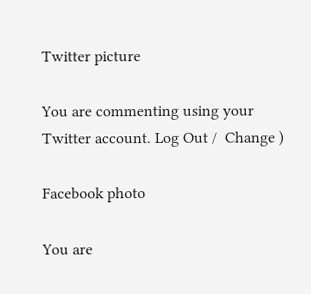Twitter picture

You are commenting using your Twitter account. Log Out /  Change )

Facebook photo

You are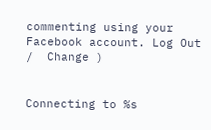commenting using your Facebook account. Log Out /  Change )


Connecting to %s